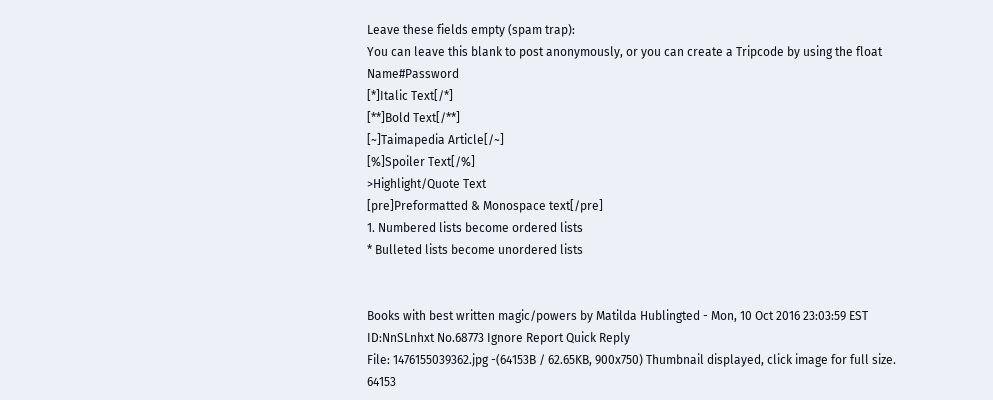Leave these fields empty (spam trap):
You can leave this blank to post anonymously, or you can create a Tripcode by using the float Name#Password
[*]Italic Text[/*]
[**]Bold Text[/**]
[~]Taimapedia Article[/~]
[%]Spoiler Text[/%]
>Highlight/Quote Text
[pre]Preformatted & Monospace text[/pre]
1. Numbered lists become ordered lists
* Bulleted lists become unordered lists


Books with best written magic/powers by Matilda Hublingted - Mon, 10 Oct 2016 23:03:59 EST ID:NnSLnhxt No.68773 Ignore Report Quick Reply
File: 1476155039362.jpg -(64153B / 62.65KB, 900x750) Thumbnail displayed, click image for full size. 64153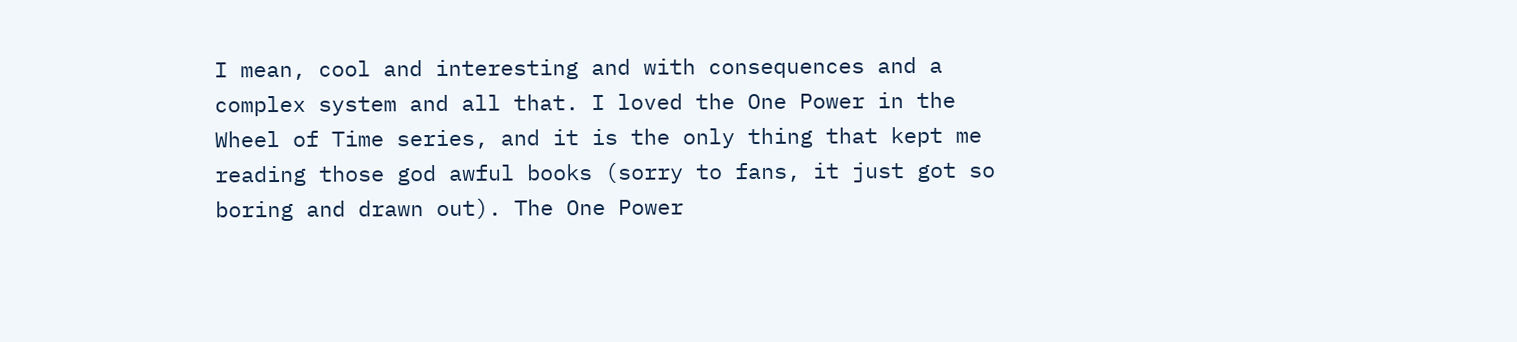I mean, cool and interesting and with consequences and a complex system and all that. I loved the One Power in the Wheel of Time series, and it is the only thing that kept me reading those god awful books (sorry to fans, it just got so boring and drawn out). The One Power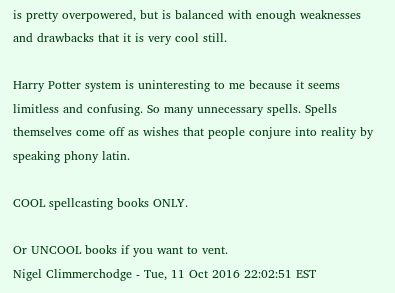is pretty overpowered, but is balanced with enough weaknesses and drawbacks that it is very cool still.

Harry Potter system is uninteresting to me because it seems limitless and confusing. So many unnecessary spells. Spells themselves come off as wishes that people conjure into reality by speaking phony latin.

COOL spellcasting books ONLY.

Or UNCOOL books if you want to vent.
Nigel Climmerchodge - Tue, 11 Oct 2016 22:02:51 EST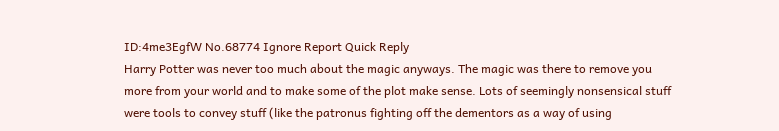ID:4me3EgfW No.68774 Ignore Report Quick Reply
Harry Potter was never too much about the magic anyways. The magic was there to remove you more from your world and to make some of the plot make sense. Lots of seemingly nonsensical stuff were tools to convey stuff (like the patronus fighting off the dementors as a way of using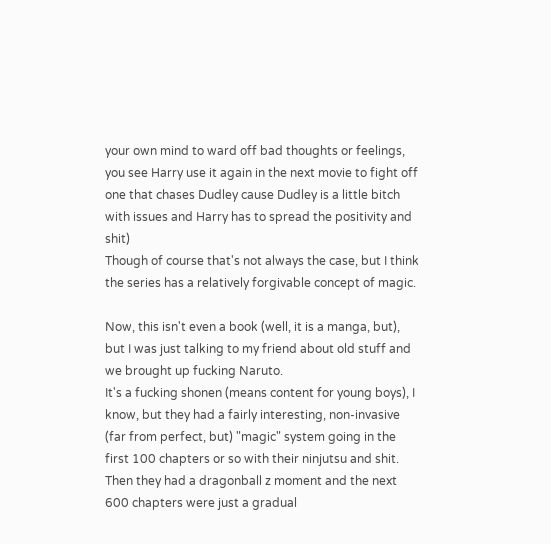your own mind to ward off bad thoughts or feelings, you see Harry use it again in the next movie to fight off one that chases Dudley cause Dudley is a little bitch with issues and Harry has to spread the positivity and shit)
Though of course that's not always the case, but I think the series has a relatively forgivable concept of magic.

Now, this isn't even a book (well, it is a manga, but), but I was just talking to my friend about old stuff and we brought up fucking Naruto.
It's a fucking shonen (means content for young boys), I know, but they had a fairly interesting, non-invasive (far from perfect, but) "magic" system going in the first 100 chapters or so with their ninjutsu and shit.
Then they had a dragonball z moment and the next 600 chapters were just a gradual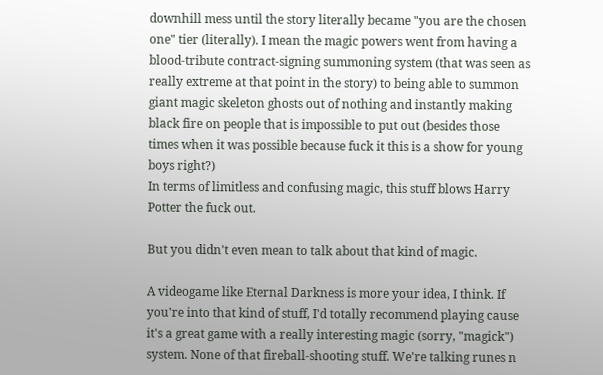downhill mess until the story literally became "you are the chosen one" tier (literally). I mean the magic powers went from having a blood-tribute contract-signing summoning system (that was seen as really extreme at that point in the story) to being able to summon giant magic skeleton ghosts out of nothing and instantly making black fire on people that is impossible to put out (besides those times when it was possible because fuck it this is a show for young boys right?)
In terms of limitless and confusing magic, this stuff blows Harry Potter the fuck out.

But you didn't even mean to talk about that kind of magic.

A videogame like Eternal Darkness is more your idea, I think. If you're into that kind of stuff, I'd totally recommend playing cause it's a great game with a really interesting magic (sorry, "magick") system. None of that fireball-shooting stuff. We're talking runes n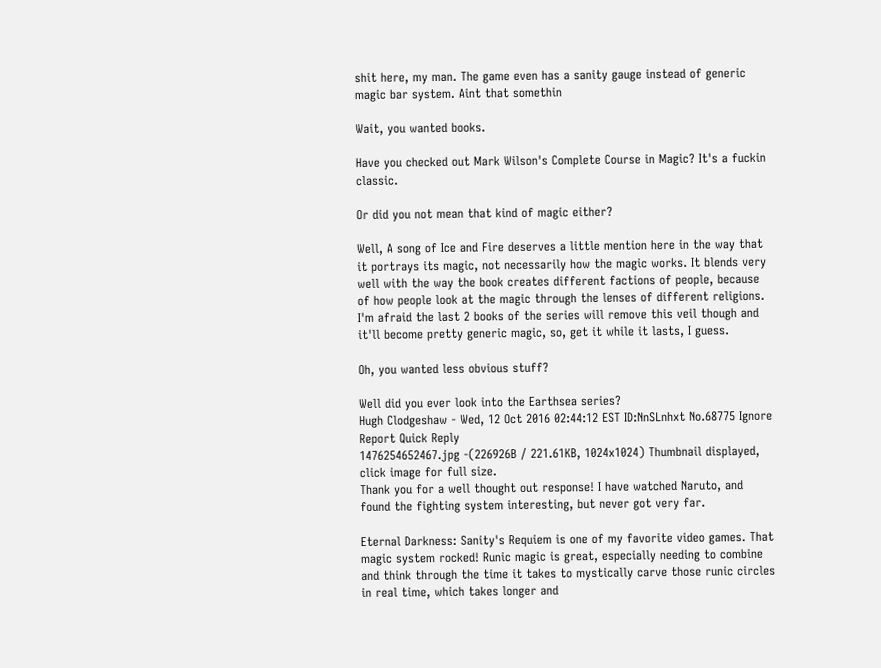shit here, my man. The game even has a sanity gauge instead of generic magic bar system. Aint that somethin

Wait, you wanted books.

Have you checked out Mark Wilson's Complete Course in Magic? It's a fuckin classic.

Or did you not mean that kind of magic either?

Well, A song of Ice and Fire deserves a little mention here in the way that it portrays its magic, not necessarily how the magic works. It blends very well with the way the book creates different factions of people, because of how people look at the magic through the lenses of different religions. I'm afraid the last 2 books of the series will remove this veil though and it'll become pretty generic magic, so, get it while it lasts, I guess.

Oh, you wanted less obvious stuff?

Well did you ever look into the Earthsea series?
Hugh Clodgeshaw - Wed, 12 Oct 2016 02:44:12 EST ID:NnSLnhxt No.68775 Ignore Report Quick Reply
1476254652467.jpg -(226926B / 221.61KB, 1024x1024) Thumbnail displayed, click image for full size.
Thank you for a well thought out response! I have watched Naruto, and found the fighting system interesting, but never got very far.

Eternal Darkness: Sanity's Requiem is one of my favorite video games. That magic system rocked! Runic magic is great, especially needing to combine and think through the time it takes to mystically carve those runic circles in real time, which takes longer and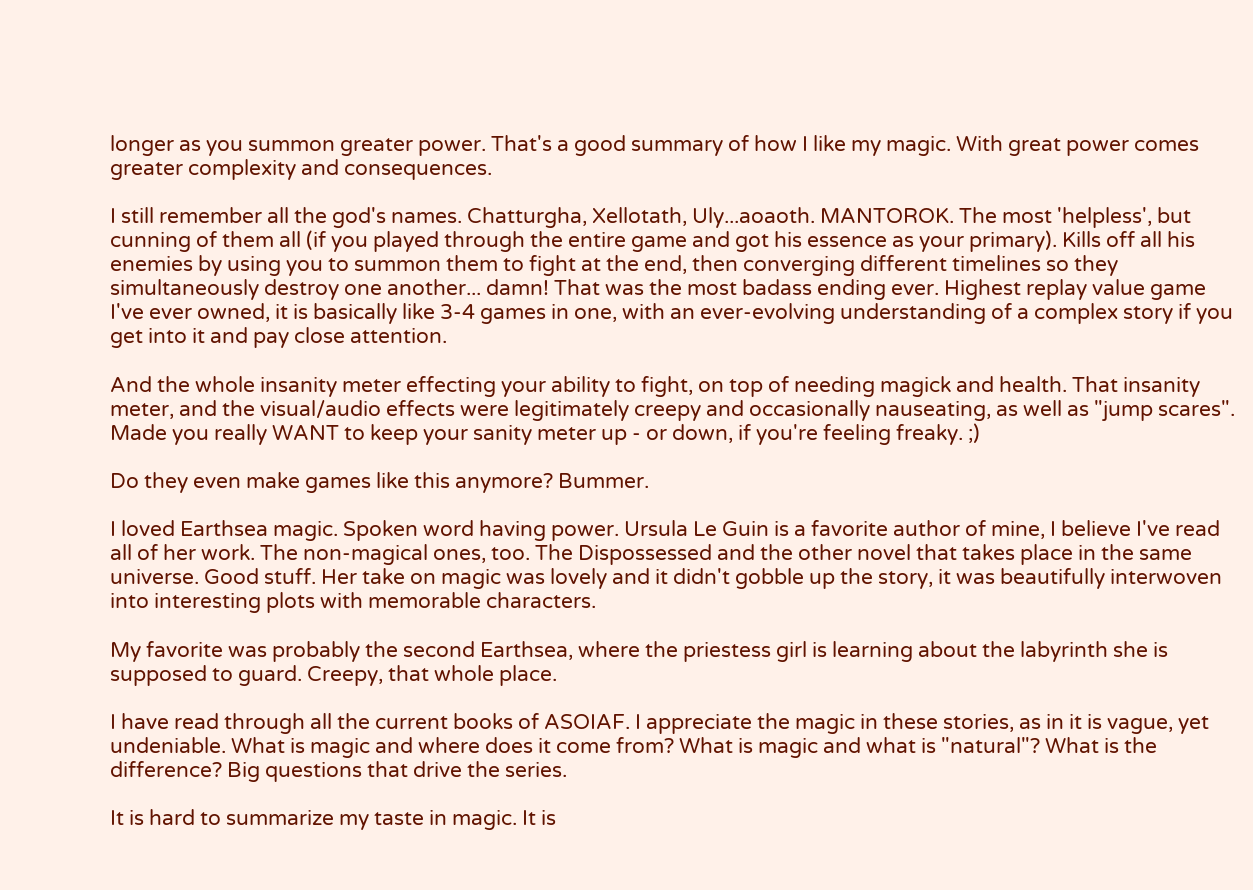longer as you summon greater power. That's a good summary of how I like my magic. With great power comes greater complexity and consequences.

I still remember all the god's names. Chatturgha, Xellotath, Uly...aoaoth. MANTOROK. The most 'helpless', but cunning of them all (if you played through the entire game and got his essence as your primary). Kills off all his enemies by using you to summon them to fight at the end, then converging different timelines so they simultaneously destroy one another... damn! That was the most badass ending ever. Highest replay value game I've ever owned, it is basically like 3-4 games in one, with an ever-evolving understanding of a complex story if you get into it and pay close attention.

And the whole insanity meter effecting your ability to fight, on top of needing magick and health. That insanity meter, and the visual/audio effects were legitimately creepy and occasionally nauseating, as well as "jump scares". Made you really WANT to keep your sanity meter up - or down, if you're feeling freaky. ;)

Do they even make games like this anymore? Bummer.

I loved Earthsea magic. Spoken word having power. Ursula Le Guin is a favorite author of mine, I believe I've read all of her work. The non-magical ones, too. The Dispossessed and the other novel that takes place in the same universe. Good stuff. Her take on magic was lovely and it didn't gobble up the story, it was beautifully interwoven into interesting plots with memorable characters.

My favorite was probably the second Earthsea, where the priestess girl is learning about the labyrinth she is supposed to guard. Creepy, that whole place.

I have read through all the current books of ASOIAF. I appreciate the magic in these stories, as in it is vague, yet undeniable. What is magic and where does it come from? What is magic and what is "natural"? What is the difference? Big questions that drive the series.

It is hard to summarize my taste in magic. It is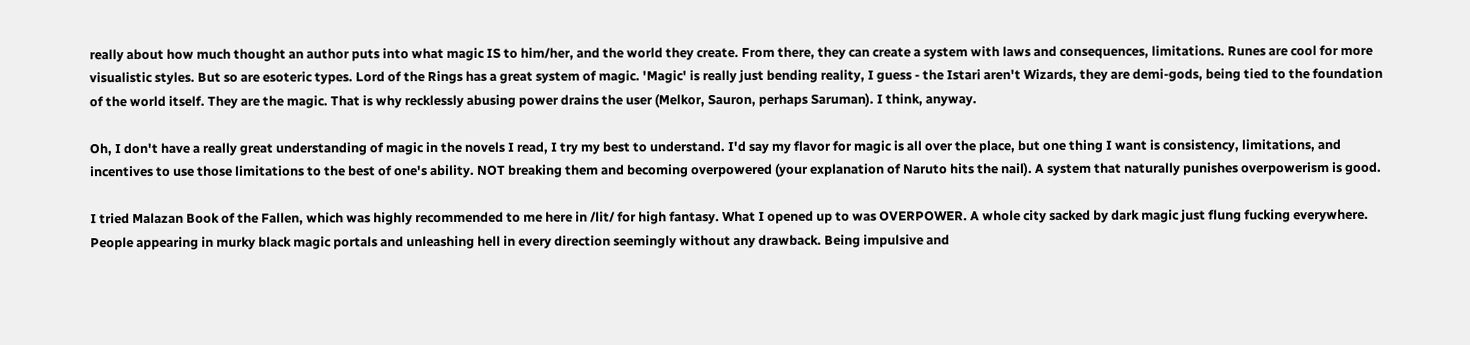really about how much thought an author puts into what magic IS to him/her, and the world they create. From there, they can create a system with laws and consequences, limitations. Runes are cool for more visualistic styles. But so are esoteric types. Lord of the Rings has a great system of magic. 'Magic' is really just bending reality, I guess - the Istari aren't Wizards, they are demi-gods, being tied to the foundation of the world itself. They are the magic. That is why recklessly abusing power drains the user (Melkor, Sauron, perhaps Saruman). I think, anyway.

Oh, I don't have a really great understanding of magic in the novels I read, I try my best to understand. I'd say my flavor for magic is all over the place, but one thing I want is consistency, limitations, and incentives to use those limitations to the best of one's ability. NOT breaking them and becoming overpowered (your explanation of Naruto hits the nail). A system that naturally punishes overpowerism is good.

I tried Malazan Book of the Fallen, which was highly recommended to me here in /lit/ for high fantasy. What I opened up to was OVERPOWER. A whole city sacked by dark magic just flung fucking everywhere. People appearing in murky black magic portals and unleashing hell in every direction seemingly without any drawback. Being impulsive and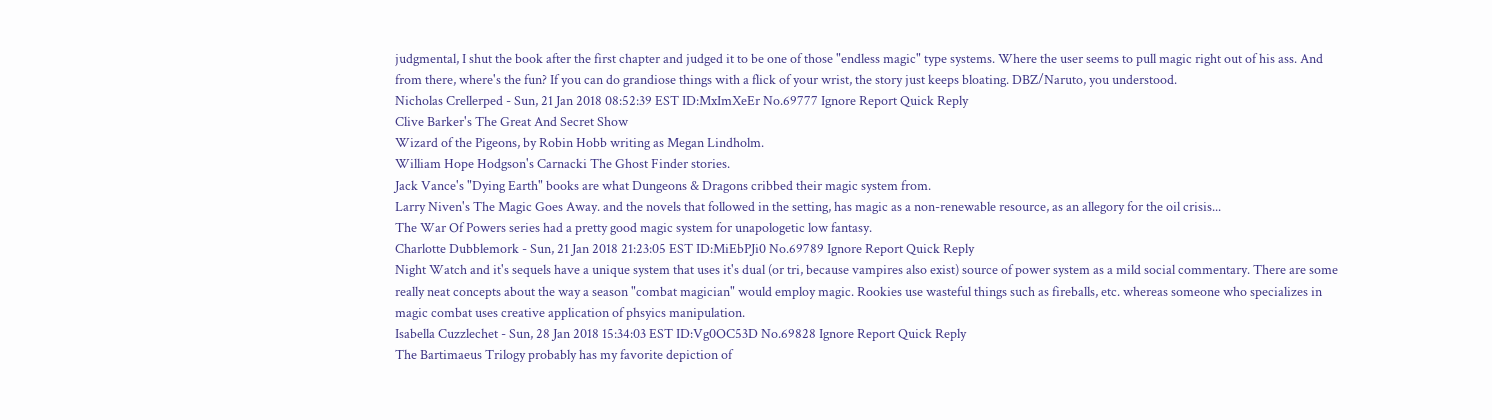judgmental, I shut the book after the first chapter and judged it to be one of those "endless magic" type systems. Where the user seems to pull magic right out of his ass. And from there, where's the fun? If you can do grandiose things with a flick of your wrist, the story just keeps bloating. DBZ/Naruto, you understood.
Nicholas Crellerped - Sun, 21 Jan 2018 08:52:39 EST ID:MxImXeEr No.69777 Ignore Report Quick Reply
Clive Barker's The Great And Secret Show
Wizard of the Pigeons, by Robin Hobb writing as Megan Lindholm.
William Hope Hodgson's Carnacki The Ghost Finder stories.
Jack Vance's "Dying Earth" books are what Dungeons & Dragons cribbed their magic system from.
Larry Niven's The Magic Goes Away. and the novels that followed in the setting, has magic as a non-renewable resource, as an allegory for the oil crisis...
The War Of Powers series had a pretty good magic system for unapologetic low fantasy.
Charlotte Dubblemork - Sun, 21 Jan 2018 21:23:05 EST ID:MiEbPJi0 No.69789 Ignore Report Quick Reply
Night Watch and it's sequels have a unique system that uses it's dual (or tri, because vampires also exist) source of power system as a mild social commentary. There are some really neat concepts about the way a season "combat magician" would employ magic. Rookies use wasteful things such as fireballs, etc. whereas someone who specializes in magic combat uses creative application of phsyics manipulation.
Isabella Cuzzlechet - Sun, 28 Jan 2018 15:34:03 EST ID:Vg0OC53D No.69828 Ignore Report Quick Reply
The Bartimaeus Trilogy probably has my favorite depiction of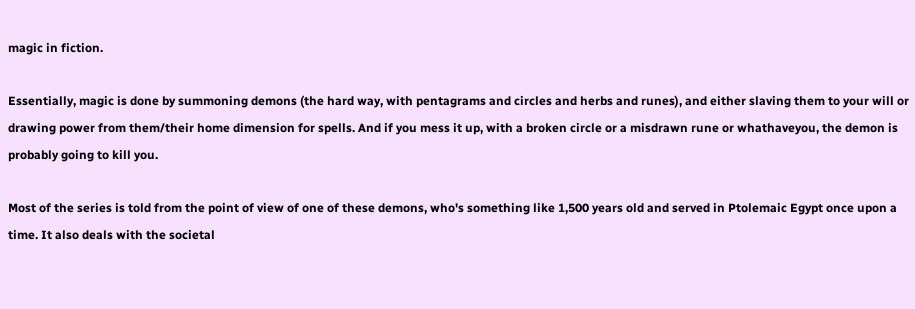magic in fiction.

Essentially, magic is done by summoning demons (the hard way, with pentagrams and circles and herbs and runes), and either slaving them to your will or drawing power from them/their home dimension for spells. And if you mess it up, with a broken circle or a misdrawn rune or whathaveyou, the demon is probably going to kill you.

Most of the series is told from the point of view of one of these demons, who's something like 1,500 years old and served in Ptolemaic Egypt once upon a time. It also deals with the societal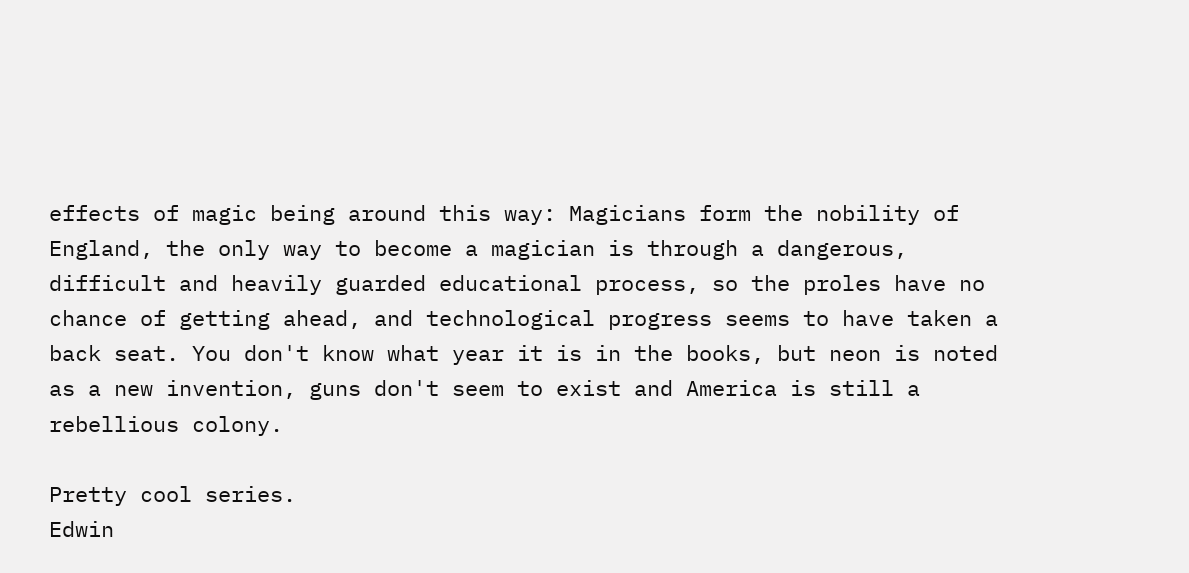effects of magic being around this way: Magicians form the nobility of England, the only way to become a magician is through a dangerous, difficult and heavily guarded educational process, so the proles have no chance of getting ahead, and technological progress seems to have taken a back seat. You don't know what year it is in the books, but neon is noted as a new invention, guns don't seem to exist and America is still a rebellious colony.

Pretty cool series.
Edwin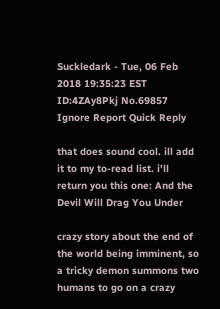Suckledark - Tue, 06 Feb 2018 19:35:23 EST ID:4ZAy8Pkj No.69857 Ignore Report Quick Reply

that does sound cool. ill add it to my to-read list. i'll return you this one: And the Devil Will Drag You Under

crazy story about the end of the world being imminent, so a tricky demon summons two humans to go on a crazy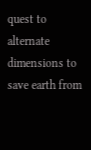quest to alternate dimensions to save earth from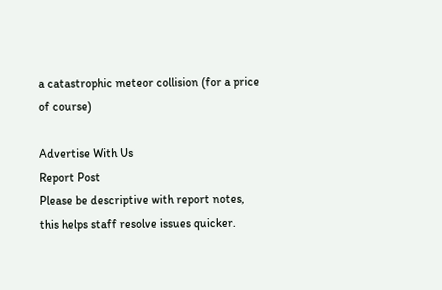a catastrophic meteor collision (for a price of course)

Advertise With Us
Report Post
Please be descriptive with report notes,
this helps staff resolve issues quicker.